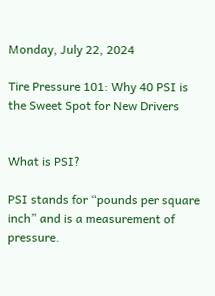Monday, July 22, 2024

Tire Pressure 101: Why 40 PSI is the Sweet Spot for New Drivers


What is PSI?

PSI stands for “pounds per square inch” and is a measurement of pressure.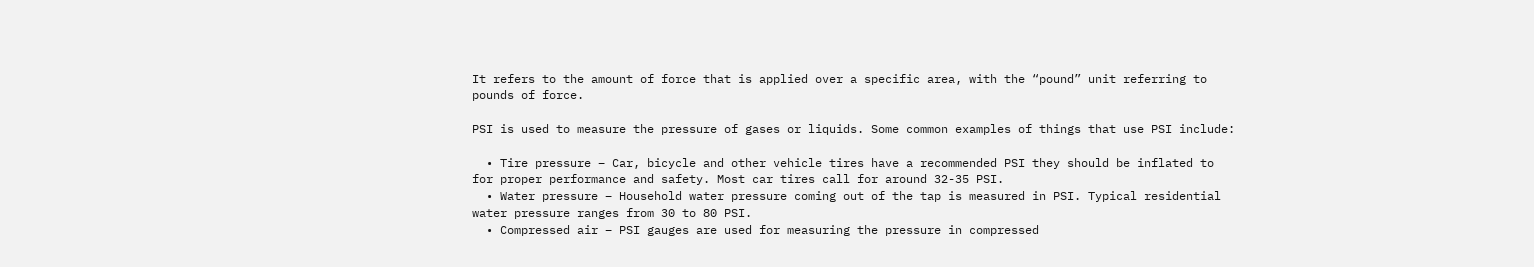It refers to the amount of force that is applied over a specific area, with the “pound” unit referring to pounds of force.

PSI is used to measure the pressure of gases or liquids. Some common examples of things that use PSI include:

  • Tire pressure – Car, bicycle and other vehicle tires have a recommended PSI they should be inflated to for proper performance and safety. Most car tires call for around 32-35 PSI.
  • Water pressure – Household water pressure coming out of the tap is measured in PSI. Typical residential water pressure ranges from 30 to 80 PSI.
  • Compressed air – PSI gauges are used for measuring the pressure in compressed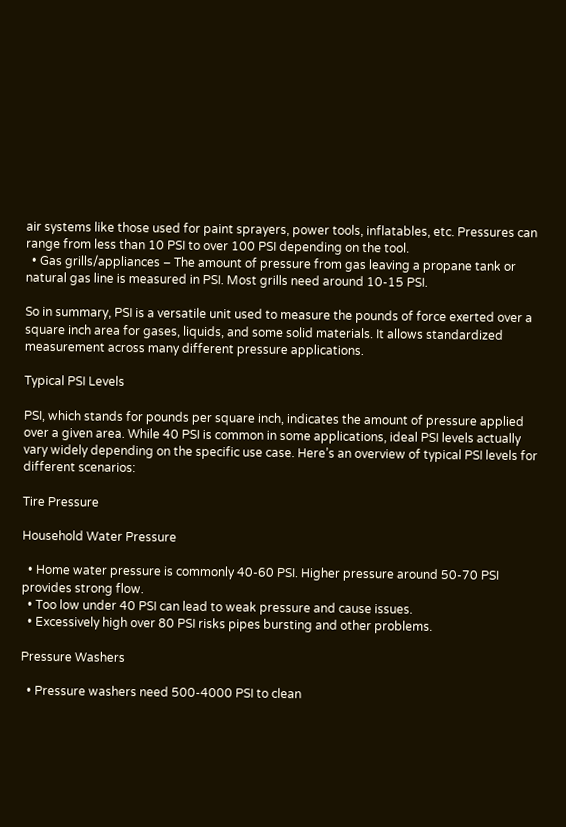air systems like those used for paint sprayers, power tools, inflatables, etc. Pressures can range from less than 10 PSI to over 100 PSI depending on the tool.
  • Gas grills/appliances – The amount of pressure from gas leaving a propane tank or natural gas line is measured in PSI. Most grills need around 10-15 PSI.

So in summary, PSI is a versatile unit used to measure the pounds of force exerted over a square inch area for gases, liquids, and some solid materials. It allows standardized measurement across many different pressure applications.

Typical PSI Levels

PSI, which stands for pounds per square inch, indicates the amount of pressure applied over a given area. While 40 PSI is common in some applications, ideal PSI levels actually vary widely depending on the specific use case. Here’s an overview of typical PSI levels for different scenarios:

Tire Pressure

Household Water Pressure

  • Home water pressure is commonly 40-60 PSI. Higher pressure around 50-70 PSI provides strong flow.
  • Too low under 40 PSI can lead to weak pressure and cause issues.
  • Excessively high over 80 PSI risks pipes bursting and other problems.

Pressure Washers

  • Pressure washers need 500-4000 PSI to clean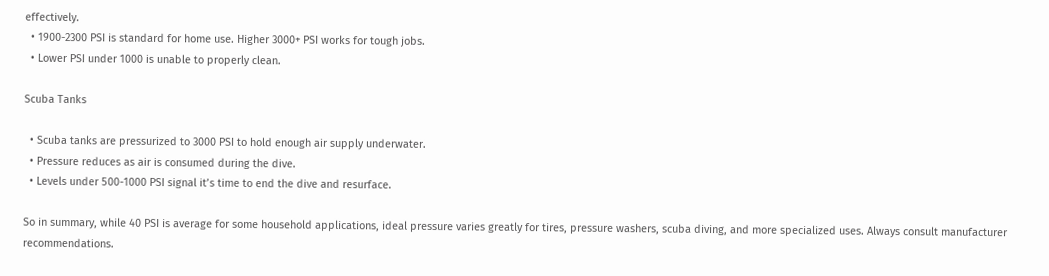effectively.
  • 1900-2300 PSI is standard for home use. Higher 3000+ PSI works for tough jobs.
  • Lower PSI under 1000 is unable to properly clean.

Scuba Tanks

  • Scuba tanks are pressurized to 3000 PSI to hold enough air supply underwater.
  • Pressure reduces as air is consumed during the dive.
  • Levels under 500-1000 PSI signal it’s time to end the dive and resurface.

So in summary, while 40 PSI is average for some household applications, ideal pressure varies greatly for tires, pressure washers, scuba diving, and more specialized uses. Always consult manufacturer recommendations.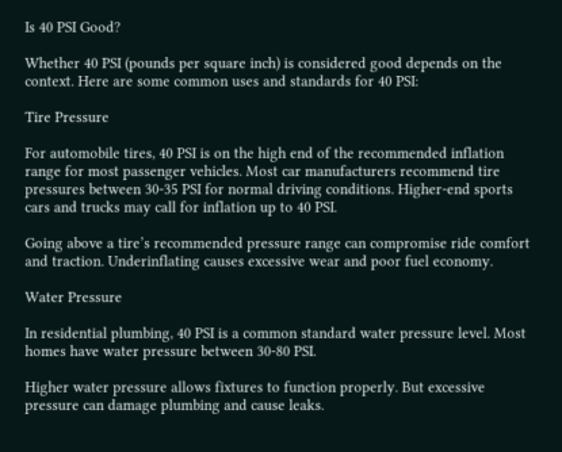Is 40 PSI Good?

Whether 40 PSI (pounds per square inch) is considered good depends on the context. Here are some common uses and standards for 40 PSI:

Tire Pressure

For automobile tires, 40 PSI is on the high end of the recommended inflation range for most passenger vehicles. Most car manufacturers recommend tire pressures between 30-35 PSI for normal driving conditions. Higher-end sports cars and trucks may call for inflation up to 40 PSI.

Going above a tire’s recommended pressure range can compromise ride comfort and traction. Underinflating causes excessive wear and poor fuel economy.

Water Pressure

In residential plumbing, 40 PSI is a common standard water pressure level. Most homes have water pressure between 30-80 PSI.

Higher water pressure allows fixtures to function properly. But excessive pressure can damage plumbing and cause leaks.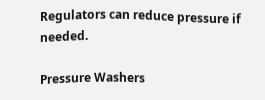Regulators can reduce pressure if needed.

Pressure Washers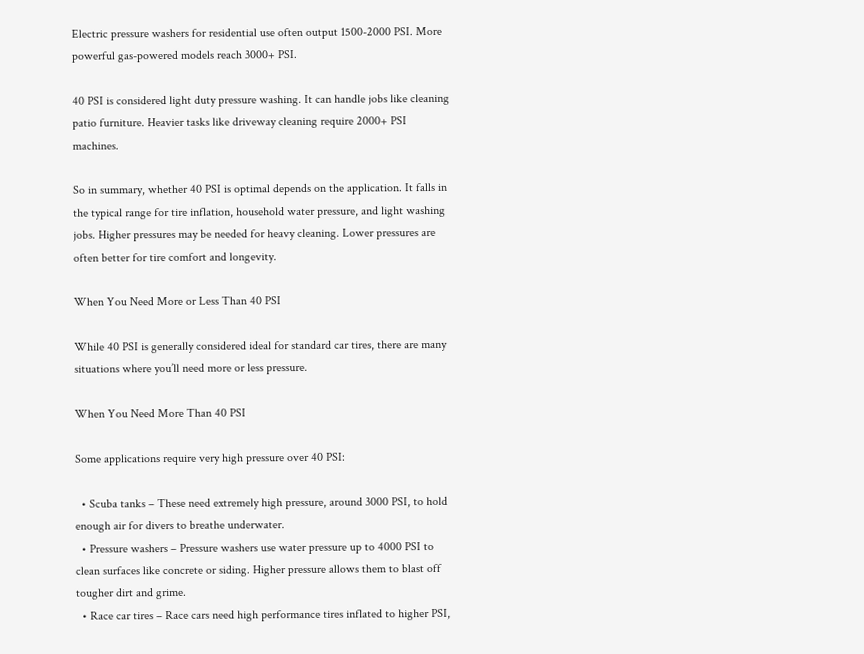Electric pressure washers for residential use often output 1500-2000 PSI. More powerful gas-powered models reach 3000+ PSI.

40 PSI is considered light duty pressure washing. It can handle jobs like cleaning patio furniture. Heavier tasks like driveway cleaning require 2000+ PSI machines.

So in summary, whether 40 PSI is optimal depends on the application. It falls in the typical range for tire inflation, household water pressure, and light washing jobs. Higher pressures may be needed for heavy cleaning. Lower pressures are often better for tire comfort and longevity.

When You Need More or Less Than 40 PSI

While 40 PSI is generally considered ideal for standard car tires, there are many situations where you’ll need more or less pressure.

When You Need More Than 40 PSI

Some applications require very high pressure over 40 PSI:

  • Scuba tanks – These need extremely high pressure, around 3000 PSI, to hold enough air for divers to breathe underwater.
  • Pressure washers – Pressure washers use water pressure up to 4000 PSI to clean surfaces like concrete or siding. Higher pressure allows them to blast off tougher dirt and grime.
  • Race car tires – Race cars need high performance tires inflated to higher PSI,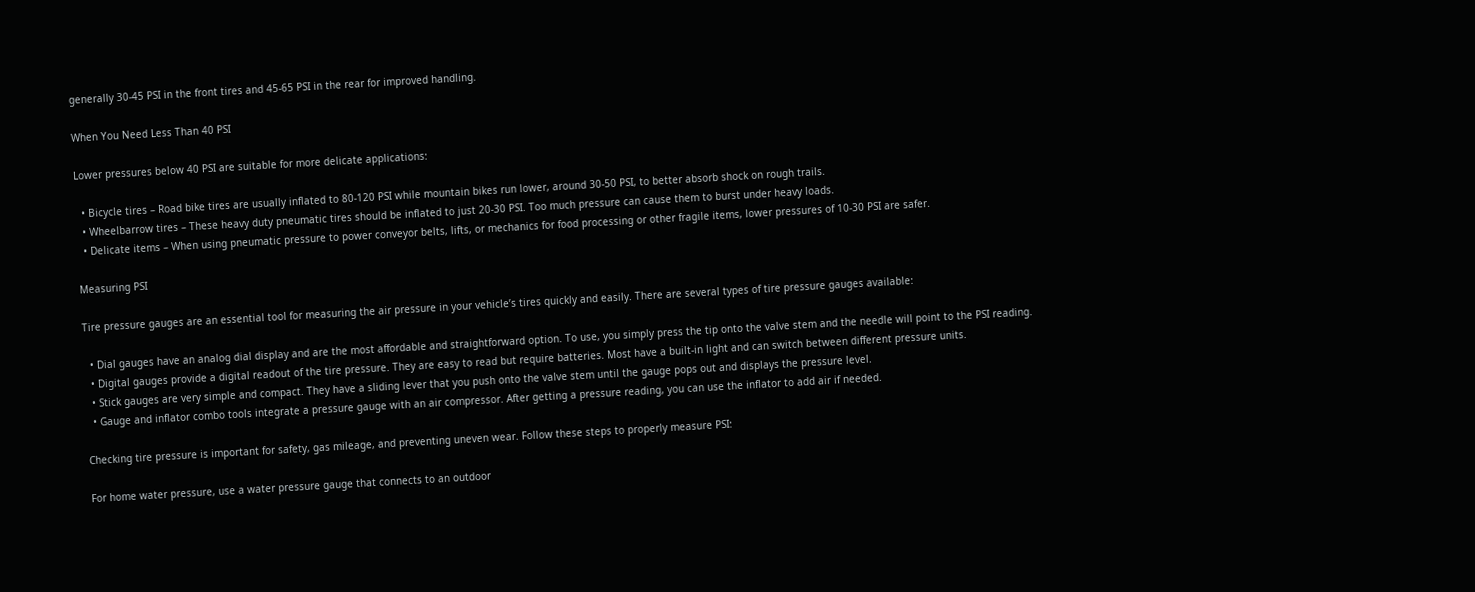generally 30-45 PSI in the front tires and 45-65 PSI in the rear for improved handling.

When You Need Less Than 40 PSI

Lower pressures below 40 PSI are suitable for more delicate applications:

  • Bicycle tires – Road bike tires are usually inflated to 80-120 PSI while mountain bikes run lower, around 30-50 PSI, to better absorb shock on rough trails.
  • Wheelbarrow tires – These heavy duty pneumatic tires should be inflated to just 20-30 PSI. Too much pressure can cause them to burst under heavy loads.
  • Delicate items – When using pneumatic pressure to power conveyor belts, lifts, or mechanics for food processing or other fragile items, lower pressures of 10-30 PSI are safer.

Measuring PSI

Tire pressure gauges are an essential tool for measuring the air pressure in your vehicle’s tires quickly and easily. There are several types of tire pressure gauges available:

  • Dial gauges have an analog dial display and are the most affordable and straightforward option. To use, you simply press the tip onto the valve stem and the needle will point to the PSI reading.
  • Digital gauges provide a digital readout of the tire pressure. They are easy to read but require batteries. Most have a built-in light and can switch between different pressure units.
  • Stick gauges are very simple and compact. They have a sliding lever that you push onto the valve stem until the gauge pops out and displays the pressure level.
  • Gauge and inflator combo tools integrate a pressure gauge with an air compressor. After getting a pressure reading, you can use the inflator to add air if needed.

Checking tire pressure is important for safety, gas mileage, and preventing uneven wear. Follow these steps to properly measure PSI:

For home water pressure, use a water pressure gauge that connects to an outdoor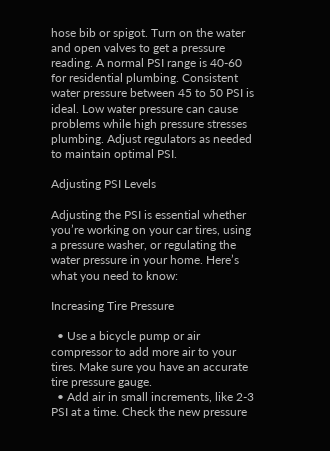hose bib or spigot. Turn on the water and open valves to get a pressure reading. A normal PSI range is 40-60 for residential plumbing. Consistent water pressure between 45 to 50 PSI is ideal. Low water pressure can cause problems while high pressure stresses plumbing. Adjust regulators as needed to maintain optimal PSI.

Adjusting PSI Levels

Adjusting the PSI is essential whether you’re working on your car tires, using a pressure washer, or regulating the water pressure in your home. Here’s what you need to know:

Increasing Tire Pressure

  • Use a bicycle pump or air compressor to add more air to your tires. Make sure you have an accurate tire pressure gauge.
  • Add air in small increments, like 2-3 PSI at a time. Check the new pressure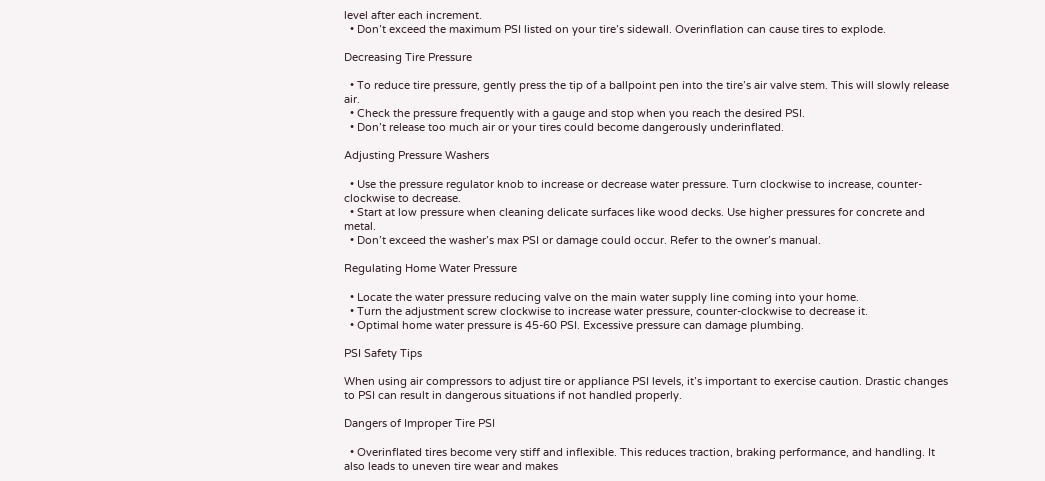level after each increment.
  • Don’t exceed the maximum PSI listed on your tire’s sidewall. Overinflation can cause tires to explode.

Decreasing Tire Pressure

  • To reduce tire pressure, gently press the tip of a ballpoint pen into the tire’s air valve stem. This will slowly release air.
  • Check the pressure frequently with a gauge and stop when you reach the desired PSI.
  • Don’t release too much air or your tires could become dangerously underinflated.

Adjusting Pressure Washers

  • Use the pressure regulator knob to increase or decrease water pressure. Turn clockwise to increase, counter-clockwise to decrease.
  • Start at low pressure when cleaning delicate surfaces like wood decks. Use higher pressures for concrete and metal.
  • Don’t exceed the washer’s max PSI or damage could occur. Refer to the owner’s manual.

Regulating Home Water Pressure

  • Locate the water pressure reducing valve on the main water supply line coming into your home.
  • Turn the adjustment screw clockwise to increase water pressure, counter-clockwise to decrease it.
  • Optimal home water pressure is 45-60 PSI. Excessive pressure can damage plumbing.

PSI Safety Tips

When using air compressors to adjust tire or appliance PSI levels, it’s important to exercise caution. Drastic changes to PSI can result in dangerous situations if not handled properly.

Dangers of Improper Tire PSI

  • Overinflated tires become very stiff and inflexible. This reduces traction, braking performance, and handling. It also leads to uneven tire wear and makes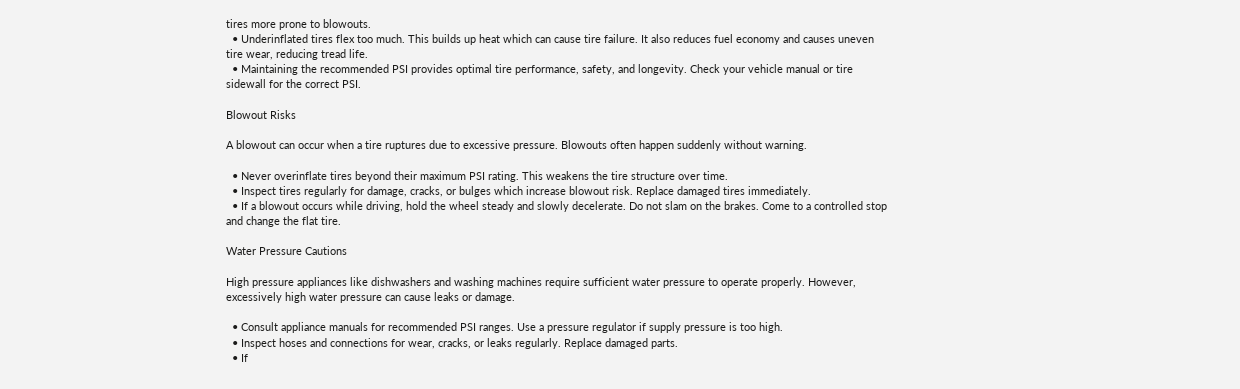tires more prone to blowouts.
  • Underinflated tires flex too much. This builds up heat which can cause tire failure. It also reduces fuel economy and causes uneven tire wear, reducing tread life.
  • Maintaining the recommended PSI provides optimal tire performance, safety, and longevity. Check your vehicle manual or tire sidewall for the correct PSI.

Blowout Risks

A blowout can occur when a tire ruptures due to excessive pressure. Blowouts often happen suddenly without warning.

  • Never overinflate tires beyond their maximum PSI rating. This weakens the tire structure over time.
  • Inspect tires regularly for damage, cracks, or bulges which increase blowout risk. Replace damaged tires immediately.
  • If a blowout occurs while driving, hold the wheel steady and slowly decelerate. Do not slam on the brakes. Come to a controlled stop and change the flat tire.

Water Pressure Cautions

High pressure appliances like dishwashers and washing machines require sufficient water pressure to operate properly. However, excessively high water pressure can cause leaks or damage.

  • Consult appliance manuals for recommended PSI ranges. Use a pressure regulator if supply pressure is too high.
  • Inspect hoses and connections for wear, cracks, or leaks regularly. Replace damaged parts.
  • If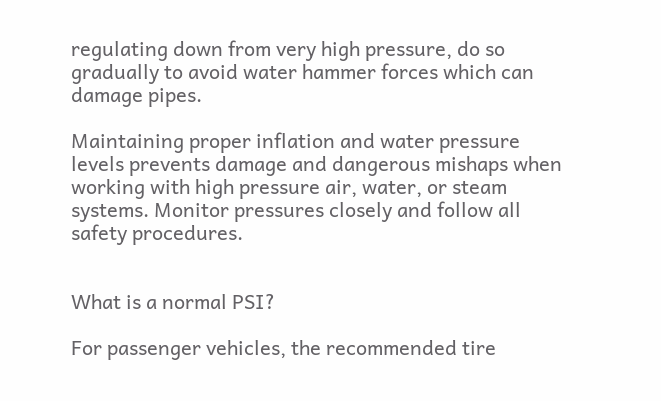regulating down from very high pressure, do so gradually to avoid water hammer forces which can damage pipes.

Maintaining proper inflation and water pressure levels prevents damage and dangerous mishaps when working with high pressure air, water, or steam systems. Monitor pressures closely and follow all safety procedures.


What is a normal PSI?

For passenger vehicles, the recommended tire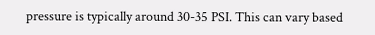pressure is typically around 30-35 PSI. This can vary based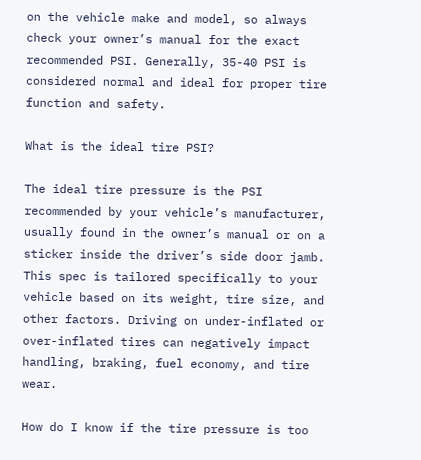on the vehicle make and model, so always check your owner’s manual for the exact recommended PSI. Generally, 35-40 PSI is considered normal and ideal for proper tire function and safety.

What is the ideal tire PSI?

The ideal tire pressure is the PSI recommended by your vehicle’s manufacturer, usually found in the owner’s manual or on a sticker inside the driver’s side door jamb. This spec is tailored specifically to your vehicle based on its weight, tire size, and other factors. Driving on under-inflated or over-inflated tires can negatively impact handling, braking, fuel economy, and tire wear.

How do I know if the tire pressure is too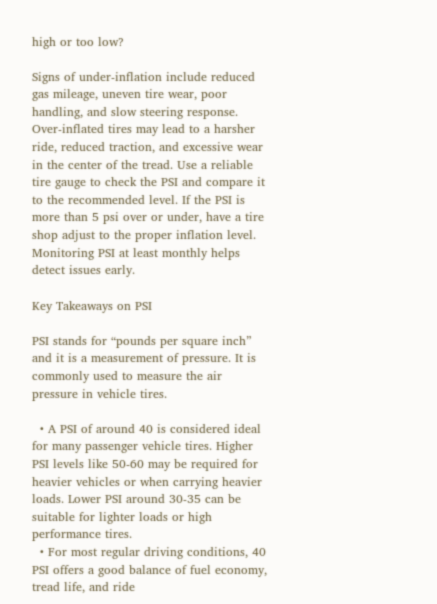high or too low?

Signs of under-inflation include reduced gas mileage, uneven tire wear, poor handling, and slow steering response. Over-inflated tires may lead to a harsher ride, reduced traction, and excessive wear in the center of the tread. Use a reliable tire gauge to check the PSI and compare it to the recommended level. If the PSI is more than 5 psi over or under, have a tire shop adjust to the proper inflation level. Monitoring PSI at least monthly helps detect issues early.

Key Takeaways on PSI

PSI stands for “pounds per square inch” and it is a measurement of pressure. It is commonly used to measure the air pressure in vehicle tires.

  • A PSI of around 40 is considered ideal for many passenger vehicle tires. Higher PSI levels like 50-60 may be required for heavier vehicles or when carrying heavier loads. Lower PSI around 30-35 can be suitable for lighter loads or high performance tires.
  • For most regular driving conditions, 40 PSI offers a good balance of fuel economy, tread life, and ride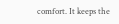comfort. It keeps the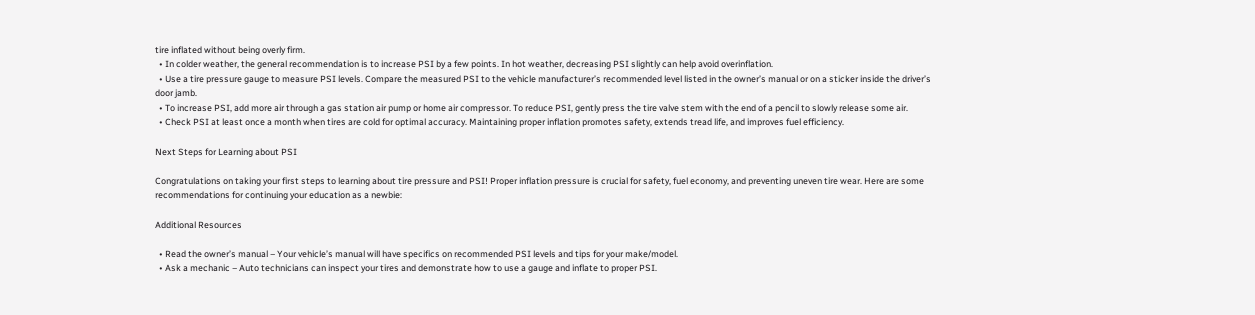tire inflated without being overly firm.
  • In colder weather, the general recommendation is to increase PSI by a few points. In hot weather, decreasing PSI slightly can help avoid overinflation.
  • Use a tire pressure gauge to measure PSI levels. Compare the measured PSI to the vehicle manufacturer’s recommended level listed in the owner’s manual or on a sticker inside the driver’s door jamb.
  • To increase PSI, add more air through a gas station air pump or home air compressor. To reduce PSI, gently press the tire valve stem with the end of a pencil to slowly release some air.
  • Check PSI at least once a month when tires are cold for optimal accuracy. Maintaining proper inflation promotes safety, extends tread life, and improves fuel efficiency.

Next Steps for Learning about PSI

Congratulations on taking your first steps to learning about tire pressure and PSI! Proper inflation pressure is crucial for safety, fuel economy, and preventing uneven tire wear. Here are some recommendations for continuing your education as a newbie:

Additional Resources

  • Read the owner’s manual – Your vehicle’s manual will have specifics on recommended PSI levels and tips for your make/model.
  • Ask a mechanic – Auto technicians can inspect your tires and demonstrate how to use a gauge and inflate to proper PSI.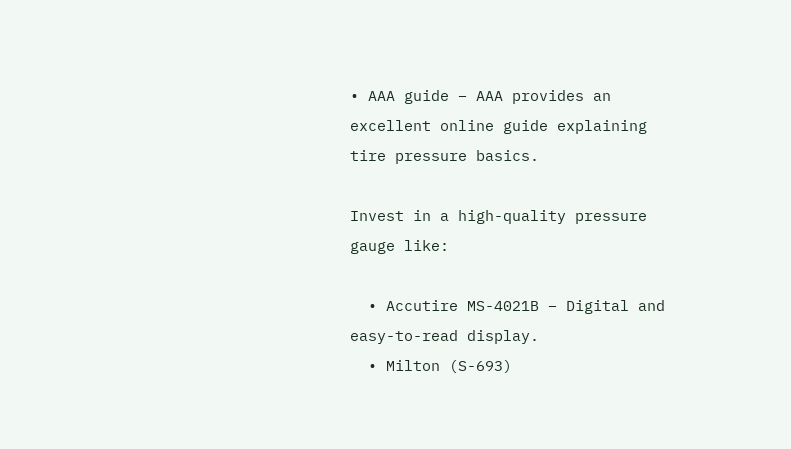• AAA guide – AAA provides an excellent online guide explaining tire pressure basics.

Invest in a high-quality pressure gauge like:

  • Accutire MS-4021B – Digital and easy-to-read display.
  • Milton (S-693)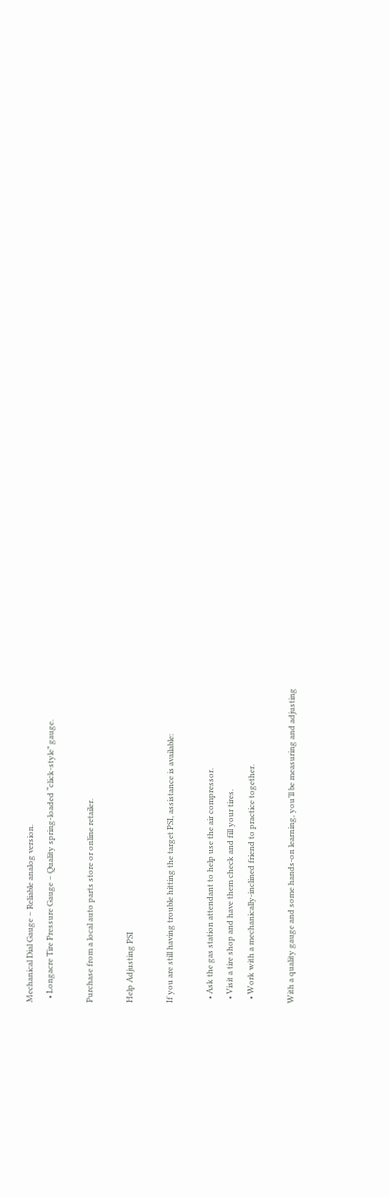Mechanical Dial Gauge – Reliable analog version.
  • Longacre Tire Pressure Gauge – Quality spring-loaded “click-style” gauge.

Purchase from a local auto parts store or online retailer.

Help Adjusting PSI

If you are still having trouble hitting the target PSI, assistance is available:

  • Ask the gas station attendant to help use the air compressor.
  • Visit a tire shop and have them check and fill your tires.
  • Work with a mechanically-inclined friend to practice together.

With a quality gauge and some hands-on learning, you’ll be measuring and adjusting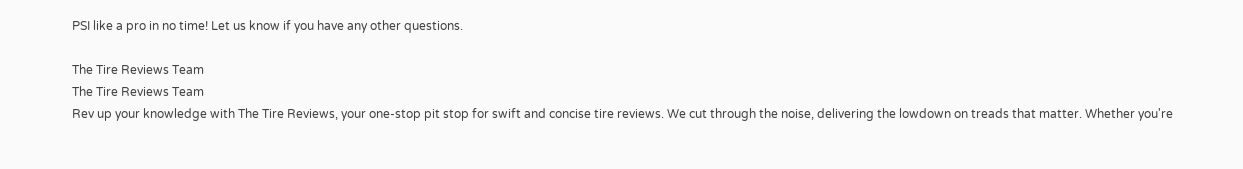PSI like a pro in no time! Let us know if you have any other questions.

The Tire Reviews Team
The Tire Reviews Team
Rev up your knowledge with The Tire Reviews, your one-stop pit stop for swift and concise tire reviews. We cut through the noise, delivering the lowdown on treads that matter. Whether you're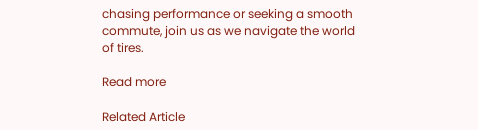chasing performance or seeking a smooth commute, join us as we navigate the world of tires.

Read more

Related Article